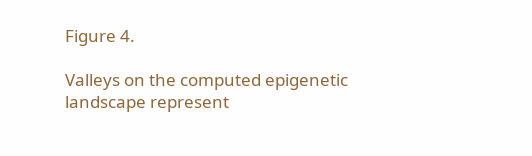Figure 4.

Valleys on the computed epigenetic landscape represent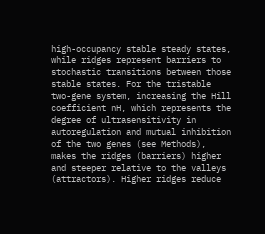high-occupancy stable steady states, while ridges represent barriers to stochastic transitions between those stable states. For the tristable two-gene system, increasing the Hill coefficient nH, which represents the degree of ultrasensitivity in autoregulation and mutual inhibition of the two genes (see Methods), makes the ridges (barriers) higher and steeper relative to the valleys (attractors). Higher ridges reduce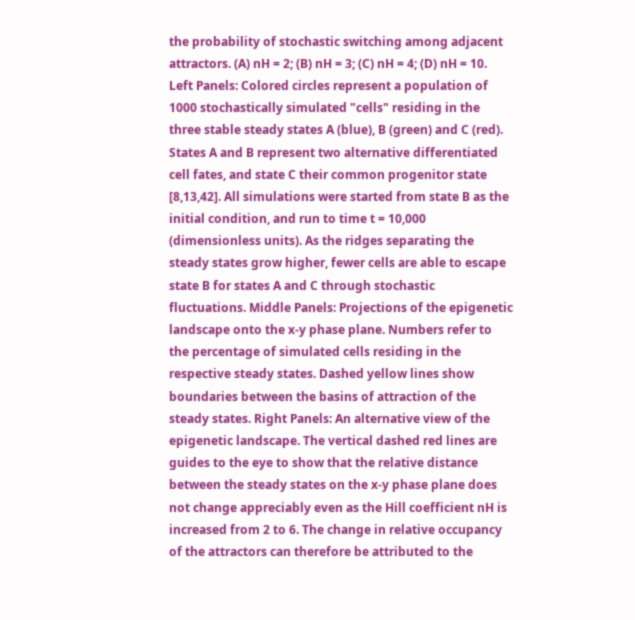the probability of stochastic switching among adjacent attractors. (A) nH = 2; (B) nH = 3; (C) nH = 4; (D) nH = 10. Left Panels: Colored circles represent a population of 1000 stochastically simulated "cells" residing in the three stable steady states A (blue), B (green) and C (red). States A and B represent two alternative differentiated cell fates, and state C their common progenitor state [8,13,42]. All simulations were started from state B as the initial condition, and run to time t = 10,000 (dimensionless units). As the ridges separating the steady states grow higher, fewer cells are able to escape state B for states A and C through stochastic fluctuations. Middle Panels: Projections of the epigenetic landscape onto the x-y phase plane. Numbers refer to the percentage of simulated cells residing in the respective steady states. Dashed yellow lines show boundaries between the basins of attraction of the steady states. Right Panels: An alternative view of the epigenetic landscape. The vertical dashed red lines are guides to the eye to show that the relative distance between the steady states on the x-y phase plane does not change appreciably even as the Hill coefficient nH is increased from 2 to 6. The change in relative occupancy of the attractors can therefore be attributed to the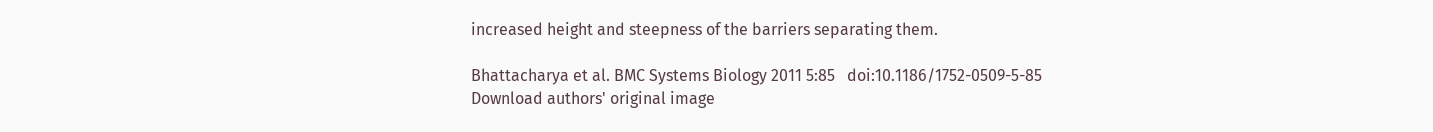increased height and steepness of the barriers separating them.

Bhattacharya et al. BMC Systems Biology 2011 5:85   doi:10.1186/1752-0509-5-85
Download authors' original image